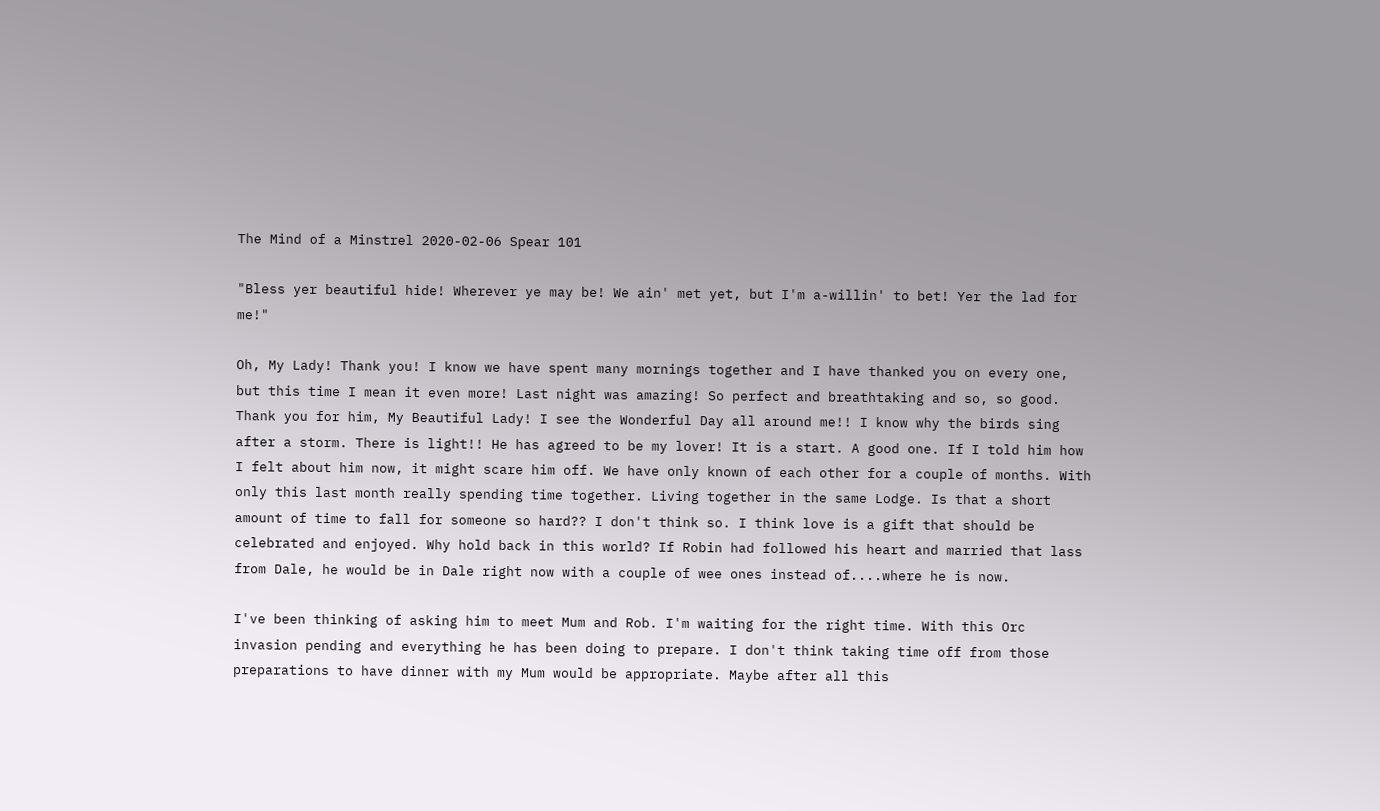The Mind of a Minstrel 2020-02-06 Spear 101

"Bless yer beautiful hide! Wherever ye may be! We ain' met yet, but I'm a-willin' to bet! Yer the lad for me!"

Oh, My Lady! Thank you! I know we have spent many mornings together and I have thanked you on every one, but this time I mean it even more! Last night was amazing! So perfect and breathtaking and so, so good. Thank you for him, My Beautiful Lady! I see the Wonderful Day all around me!! I know why the birds sing after a storm. There is light!! He has agreed to be my lover! It is a start. A good one. If I told him how I felt about him now, it might scare him off. We have only known of each other for a couple of months. With only this last month really spending time together. Living together in the same Lodge. Is that a short amount of time to fall for someone so hard?? I don't think so. I think love is a gift that should be celebrated and enjoyed. Why hold back in this world? If Robin had followed his heart and married that lass from Dale, he would be in Dale right now with a couple of wee ones instead of....where he is now.

I've been thinking of asking him to meet Mum and Rob. I'm waiting for the right time. With this Orc invasion pending and everything he has been doing to prepare. I don't think taking time off from those preparations to have dinner with my Mum would be appropriate. Maybe after all this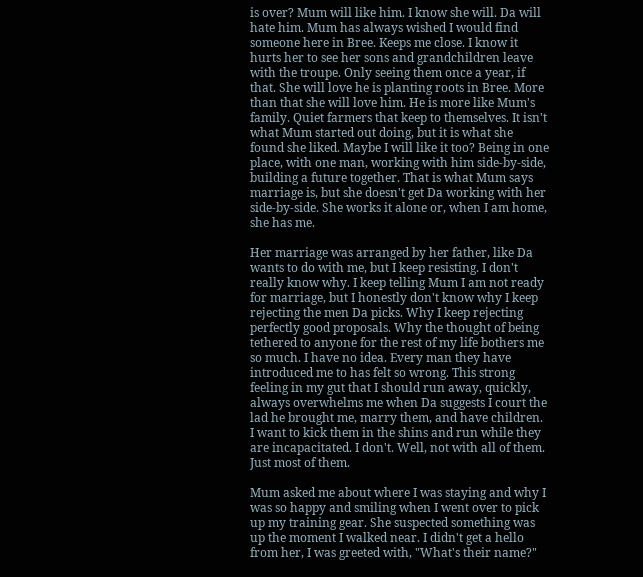is over? Mum will like him. I know she will. Da will hate him. Mum has always wished I would find someone here in Bree. Keeps me close. I know it hurts her to see her sons and grandchildren leave with the troupe. Only seeing them once a year, if that. She will love he is planting roots in Bree. More than that she will love him. He is more like Mum's family. Quiet farmers that keep to themselves. It isn't what Mum started out doing, but it is what she found she liked. Maybe I will like it too? Being in one place, with one man, working with him side-by-side, building a future together. That is what Mum says marriage is, but she doesn't get Da working with her side-by-side. She works it alone or, when I am home, she has me.

Her marriage was arranged by her father, like Da wants to do with me, but I keep resisting. I don't really know why. I keep telling Mum I am not ready for marriage, but I honestly don't know why I keep rejecting the men Da picks. Why I keep rejecting perfectly good proposals. Why the thought of being tethered to anyone for the rest of my life bothers me so much. I have no idea. Every man they have introduced me to has felt so wrong. This strong feeling in my gut that I should run away, quickly, always overwhelms me when Da suggests I court the lad he brought me, marry them, and have children. I want to kick them in the shins and run while they are incapacitated. I don't. Well, not with all of them. Just most of them.

Mum asked me about where I was staying and why I was so happy and smiling when I went over to pick up my training gear. She suspected something was up the moment I walked near. I didn't get a hello from her, I was greeted with, "What's their name?"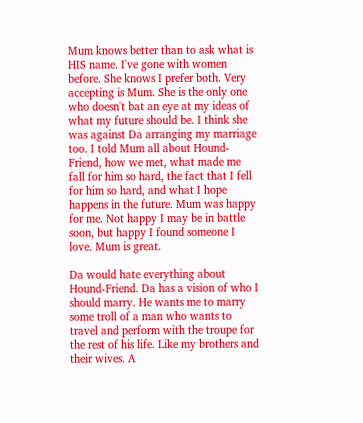Mum knows better than to ask what is HIS name. I've gone with women before. She knows I prefer both. Very accepting is Mum. She is the only one who doesn't bat an eye at my ideas of what my future should be. I think she was against Da arranging my marriage too. I told Mum all about Hound-Friend, how we met, what made me fall for him so hard, the fact that I fell for him so hard, and what I hope happens in the future. Mum was happy for me. Not happy I may be in battle soon, but happy I found someone I love. Mum is great.

Da would hate everything about Hound-Friend. Da has a vision of who I should marry. He wants me to marry some troll of a man who wants to travel and perform with the troupe for the rest of his life. Like my brothers and their wives. A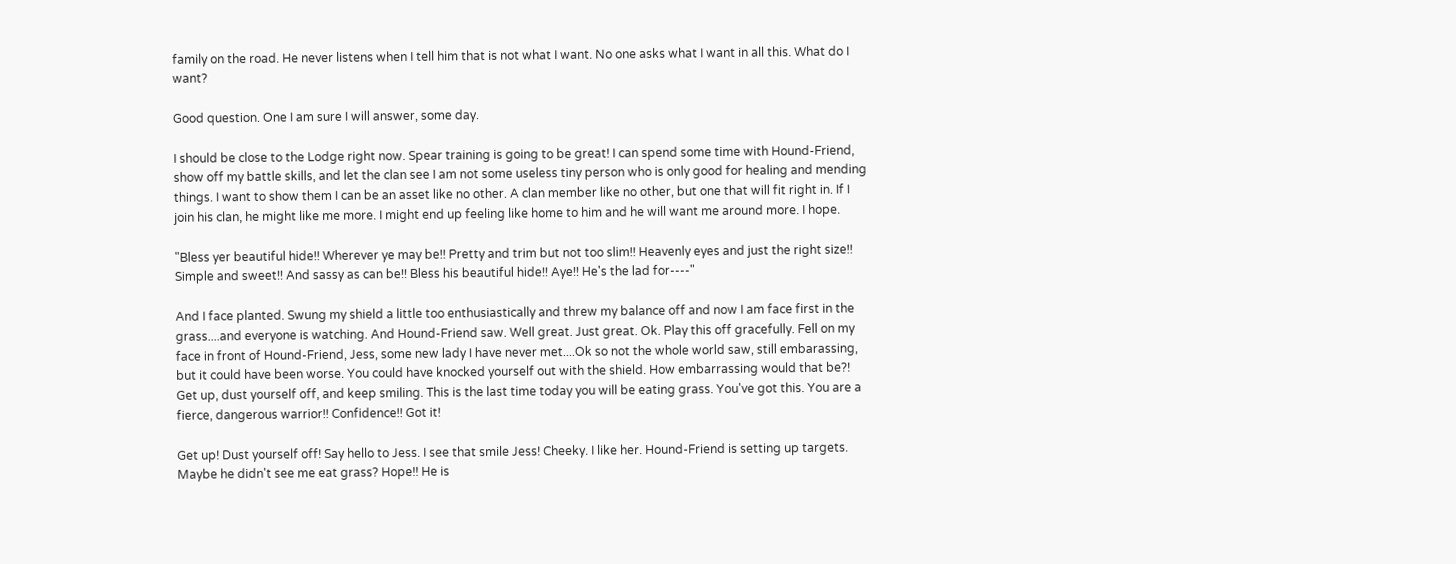family on the road. He never listens when I tell him that is not what I want. No one asks what I want in all this. What do I want?

Good question. One I am sure I will answer, some day.

I should be close to the Lodge right now. Spear training is going to be great! I can spend some time with Hound-Friend, show off my battle skills, and let the clan see I am not some useless tiny person who is only good for healing and mending things. I want to show them I can be an asset like no other. A clan member like no other, but one that will fit right in. If I join his clan, he might like me more. I might end up feeling like home to him and he will want me around more. I hope.

"Bless yer beautiful hide!! Wherever ye may be!! Pretty and trim but not too slim!! Heavenly eyes and just the right size!! Simple and sweet!! And sassy as can be!! Bless his beautiful hide!! Aye!! He's the lad for----"

And I face planted. Swung my shield a little too enthusiastically and threw my balance off and now I am face first in the grass....and everyone is watching. And Hound-Friend saw. Well great. Just great. Ok. Play this off gracefully. Fell on my face in front of Hound-Friend, Jess, some new lady I have never met....Ok so not the whole world saw, still embarassing, but it could have been worse. You could have knocked yourself out with the shield. How embarrassing would that be?! Get up, dust yourself off, and keep smiling. This is the last time today you will be eating grass. You've got this. You are a fierce, dangerous warrior!! Confidence!! Got it!

Get up! Dust yourself off! Say hello to Jess. I see that smile Jess! Cheeky. I like her. Hound-Friend is setting up targets. Maybe he didn't see me eat grass? Hope!! He is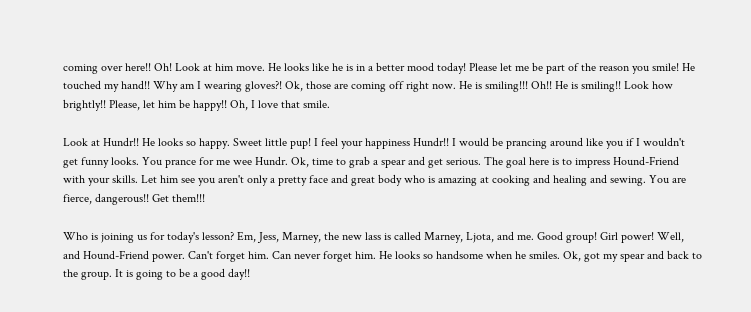coming over here!! Oh! Look at him move. He looks like he is in a better mood today! Please let me be part of the reason you smile! He touched my hand!! Why am I wearing gloves?! Ok, those are coming off right now. He is smiling!!! Oh!! He is smiling!! Look how brightly!! Please, let him be happy!! Oh, I love that smile.

Look at Hundr!! He looks so happy. Sweet little pup! I feel your happiness Hundr!! I would be prancing around like you if I wouldn't get funny looks. You prance for me wee Hundr. Ok, time to grab a spear and get serious. The goal here is to impress Hound-Friend with your skills. Let him see you aren't only a pretty face and great body who is amazing at cooking and healing and sewing. You are fierce, dangerous!! Get them!!!

Who is joining us for today's lesson? Em, Jess, Marney, the new lass is called Marney, Ljota, and me. Good group! Girl power! Well, and Hound-Friend power. Can't forget him. Can never forget him. He looks so handsome when he smiles. Ok, got my spear and back to the group. It is going to be a good day!!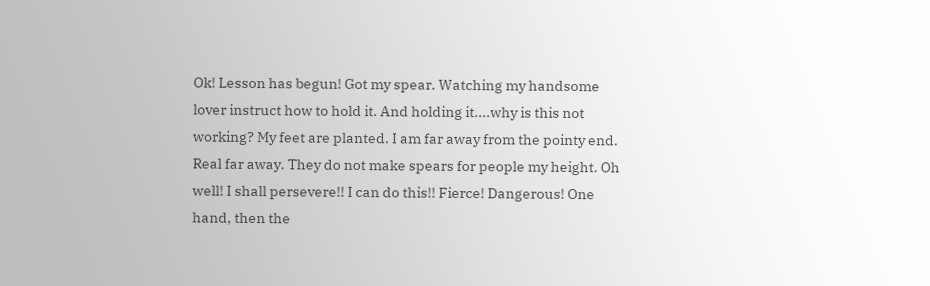Ok! Lesson has begun! Got my spear. Watching my handsome lover instruct how to hold it. And holding it....why is this not working? My feet are planted. I am far away from the pointy end. Real far away. They do not make spears for people my height. Oh well! I shall persevere!! I can do this!! Fierce! Dangerous! One hand, then the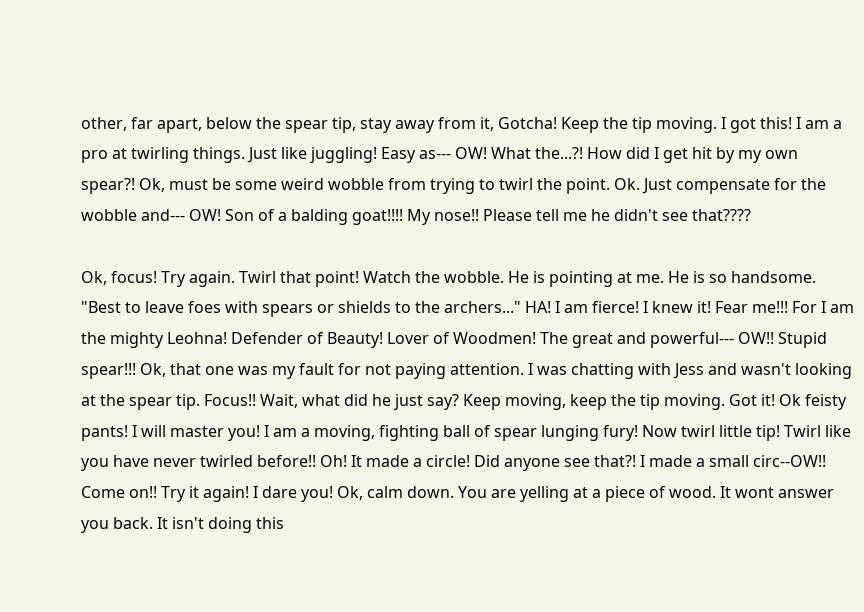other, far apart, below the spear tip, stay away from it, Gotcha! Keep the tip moving. I got this! I am a pro at twirling things. Just like juggling! Easy as--- OW! What the...?! How did I get hit by my own spear?! Ok, must be some weird wobble from trying to twirl the point. Ok. Just compensate for the wobble and--- OW! Son of a balding goat!!!! My nose!! Please tell me he didn't see that????

Ok, focus! Try again. Twirl that point! Watch the wobble. He is pointing at me. He is so handsome. "Best to leave foes with spears or shields to the archers..." HA! I am fierce! I knew it! Fear me!!! For I am the mighty Leohna! Defender of Beauty! Lover of Woodmen! The great and powerful--- OW!! Stupid spear!!! Ok, that one was my fault for not paying attention. I was chatting with Jess and wasn't looking at the spear tip. Focus!! Wait, what did he just say? Keep moving, keep the tip moving. Got it! Ok feisty pants! I will master you! I am a moving, fighting ball of spear lunging fury! Now twirl little tip! Twirl like you have never twirled before!! Oh! It made a circle! Did anyone see that?! I made a small circ--OW!! Come on!! Try it again! I dare you! Ok, calm down. You are yelling at a piece of wood. It wont answer you back. It isn't doing this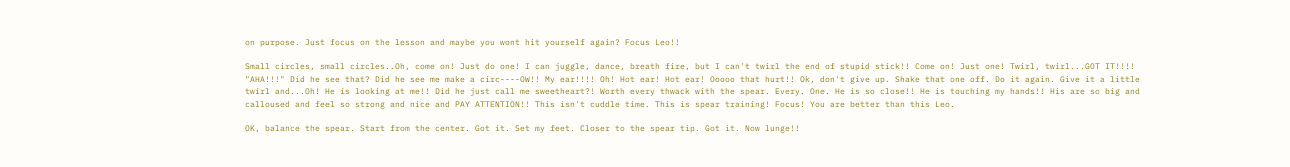on purpose. Just focus on the lesson and maybe you wont hit yourself again? Focus Leo!!

Small circles, small circles..Oh, come on! Just do one! I can juggle, dance, breath fire, but I can't twirl the end of stupid stick!! Come on! Just one! Twirl, twirl...GOT IT!!!! "AHA!!!" Did he see that? Did he see me make a circ----OW!! My ear!!!! Oh! Hot ear! Hot ear! Ooooo that hurt!! Ok, don't give up. Shake that one off. Do it again. Give it a little twirl and...Oh! He is looking at me!! Did he just call me sweetheart?! Worth every thwack with the spear. Every. One. He is so close!! He is touching my hands!! His are so big and calloused and feel so strong and nice and PAY ATTENTION!! This isn't cuddle time. This is spear training! Focus! You are better than this Leo.

OK, balance the spear. Start from the center. Got it. Set my feet. Closer to the spear tip. Got it. Now lunge!!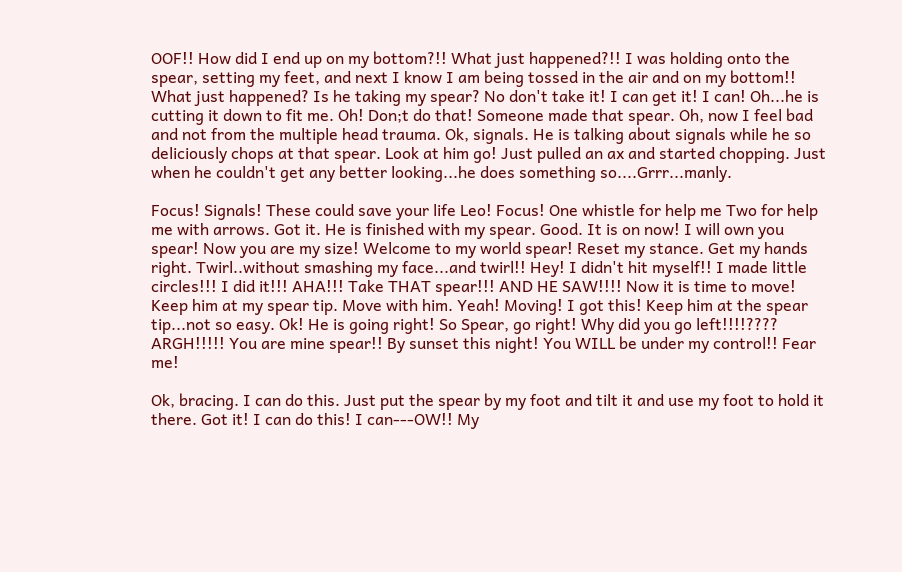OOF!! How did I end up on my bottom?!! What just happened?!! I was holding onto the spear, setting my feet, and next I know I am being tossed in the air and on my bottom!! What just happened? Is he taking my spear? No don't take it! I can get it! I can! Oh...he is cutting it down to fit me. Oh! Don;t do that! Someone made that spear. Oh, now I feel bad and not from the multiple head trauma. Ok, signals. He is talking about signals while he so deliciously chops at that spear. Look at him go! Just pulled an ax and started chopping. Just when he couldn't get any better looking...he does something so....Grrr...manly.

Focus! Signals! These could save your life Leo! Focus! One whistle for help me Two for help me with arrows. Got it. He is finished with my spear. Good. It is on now! I will own you spear! Now you are my size! Welcome to my world spear! Reset my stance. Get my hands right. Twirl..without smashing my face...and twirl!! Hey! I didn't hit myself!! I made little circles!!! I did it!!! AHA!!! Take THAT spear!!! AND HE SAW!!!! Now it is time to move! Keep him at my spear tip. Move with him. Yeah! Moving! I got this! Keep him at the spear tip...not so easy. Ok! He is going right! So Spear, go right! Why did you go left!!!!???? ARGH!!!!! You are mine spear!! By sunset this night! You WILL be under my control!! Fear me!

Ok, bracing. I can do this. Just put the spear by my foot and tilt it and use my foot to hold it there. Got it! I can do this! I can---OW!! My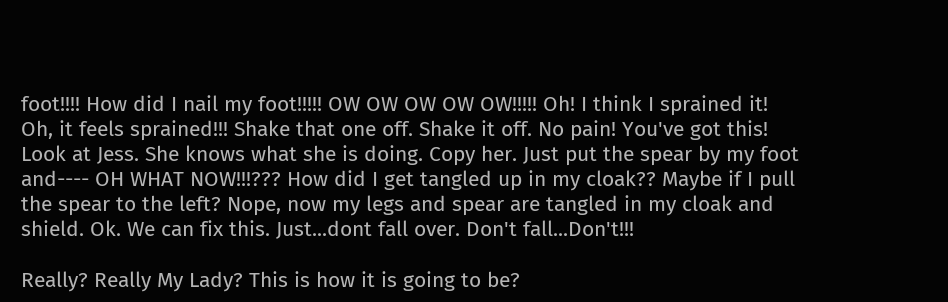foot!!!! How did I nail my foot!!!!! OW OW OW OW OW!!!!! Oh! I think I sprained it! Oh, it feels sprained!!! Shake that one off. Shake it off. No pain! You've got this! Look at Jess. She knows what she is doing. Copy her. Just put the spear by my foot and---- OH WHAT NOW!!!??? How did I get tangled up in my cloak?? Maybe if I pull the spear to the left? Nope, now my legs and spear are tangled in my cloak and shield. Ok. We can fix this. Just...dont fall over. Don't fall...Don't!!!

Really? Really My Lady? This is how it is going to be?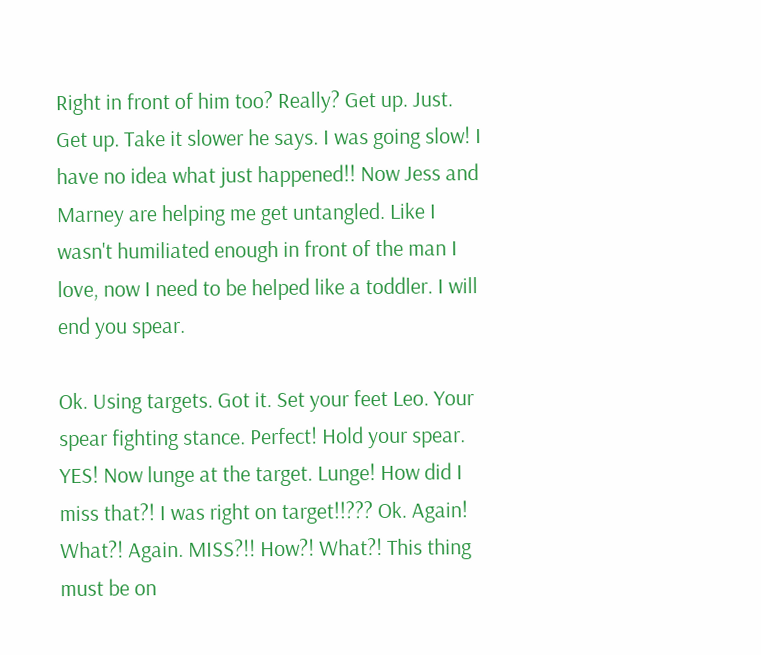Right in front of him too? Really? Get up. Just. Get up. Take it slower he says. I was going slow! I have no idea what just happened!! Now Jess and Marney are helping me get untangled. Like I wasn't humiliated enough in front of the man I love, now I need to be helped like a toddler. I will end you spear.

Ok. Using targets. Got it. Set your feet Leo. Your spear fighting stance. Perfect! Hold your spear. YES! Now lunge at the target. Lunge! How did I miss that?! I was right on target!!??? Ok. Again! What?! Again. MISS?!! How?! What?! This thing must be on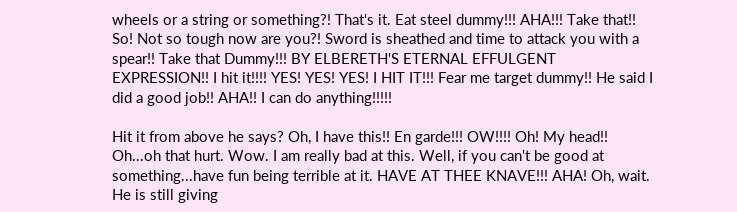wheels or a string or something?! That's it. Eat steel dummy!!! AHA!!! Take that!! So! Not so tough now are you?! Sword is sheathed and time to attack you with a spear!! Take that Dummy!!! BY ELBERETH'S ETERNAL EFFULGENT EXPRESSION!! I hit it!!!! YES! YES! YES! I HIT IT!!! Fear me target dummy!! He said I did a good job!! AHA!! I can do anything!!!!!

Hit it from above he says? Oh, I have this!! En garde!!! OW!!!! Oh! My head!! Oh...oh that hurt. Wow. I am really bad at this. Well, if you can't be good at something...have fun being terrible at it. HAVE AT THEE KNAVE!!! AHA! Oh, wait. He is still giving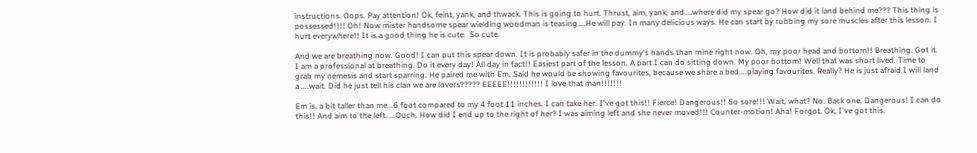instructions. Oops. Pay attention! Ok, feint, yank, and thwack. This is going to hurt. Thrust, aim, yank, and....where did my spear go? How did it land behind me??? This thing is possessed!!!! Oh! Now mister handsome spear wielding woodman is teasing....He will pay. In many delicious ways. He can start by rubbing my sore muscles after this lesson. I hurt everywhere!! It is a good thing he is cute.  So cute.

And we are breathing now. Good! I can put this spear down. It is probably safer in the dummy's hands than mine right now. Oh, my poor head and bottom!! Breathing. Got it. I am a professional at breathing. Do it every day! All day in fact!! Easiest part of the lesson. A part I can do sitting down. My poor bottom! Well that was short lived. Time to grab my nemesis and start sparring. He paired me with Em. Said he would be showing favourites, because we share a bed....playing favourites. Really? He is just afraid I will land a ....wait. Did he just tell his clan we are lovers????? EEEEE!!!!!!!!!!!! I love that man!!!!!!!

Em is, a bit taller than me...6 foot compared to my 4 foot 11 inches. I can take her. I've got this!! Fierce! Dangerous!! So sore!!! Wait, what? No. Back one. Dangerous! I can do this!! And aim to the left.....Ouch. How did I end up to the right of her? I was aiming left and she never moved!!! Counter-motion! Aha! Forgot. Ok, I've got this.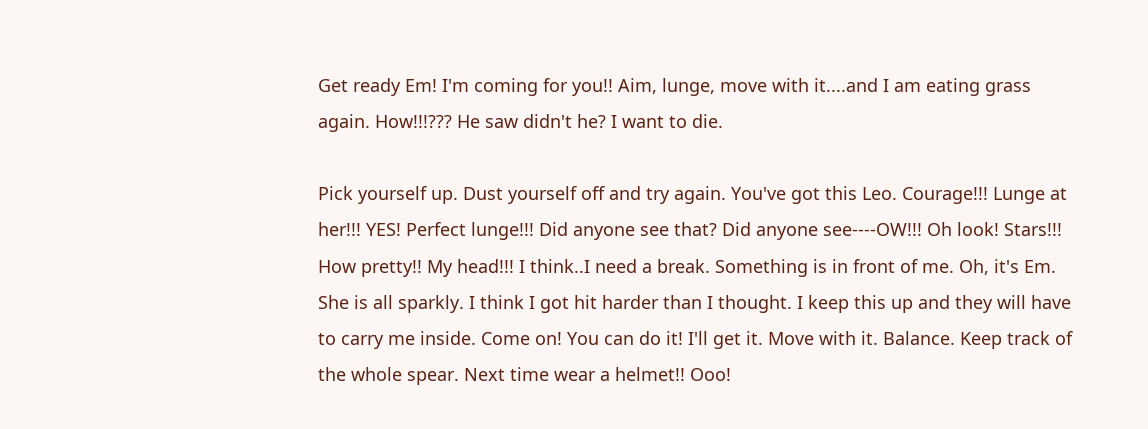Get ready Em! I'm coming for you!! Aim, lunge, move with it....and I am eating grass again. How!!!??? He saw didn't he? I want to die.

Pick yourself up. Dust yourself off and try again. You've got this Leo. Courage!!! Lunge at her!!! YES! Perfect lunge!!! Did anyone see that? Did anyone see----OW!!! Oh look! Stars!!! How pretty!! My head!!! I think..I need a break. Something is in front of me. Oh, it's Em. She is all sparkly. I think I got hit harder than I thought. I keep this up and they will have to carry me inside. Come on! You can do it! I'll get it. Move with it. Balance. Keep track of the whole spear. Next time wear a helmet!! Ooo!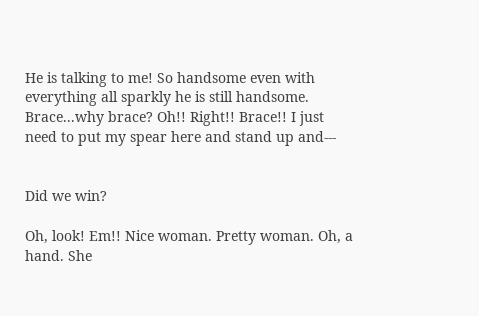He is talking to me! So handsome even with everything all sparkly he is still handsome. Brace...why brace? Oh!! Right!! Brace!! I just need to put my spear here and stand up and---


Did we win?

Oh, look! Em!! Nice woman. Pretty woman. Oh, a hand. She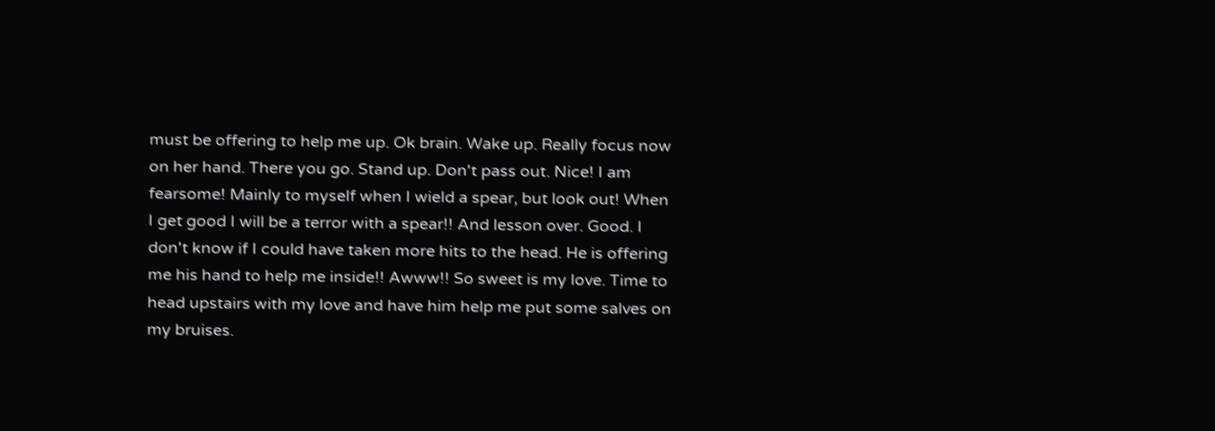must be offering to help me up. Ok brain. Wake up. Really focus now on her hand. There you go. Stand up. Don't pass out. Nice! I am fearsome! Mainly to myself when I wield a spear, but look out! When I get good I will be a terror with a spear!! And lesson over. Good. I don't know if I could have taken more hits to the head. He is offering me his hand to help me inside!! Awww!! So sweet is my love. Time to head upstairs with my love and have him help me put some salves on my bruises.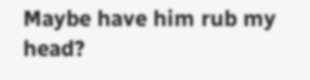Maybe have him rub my head?